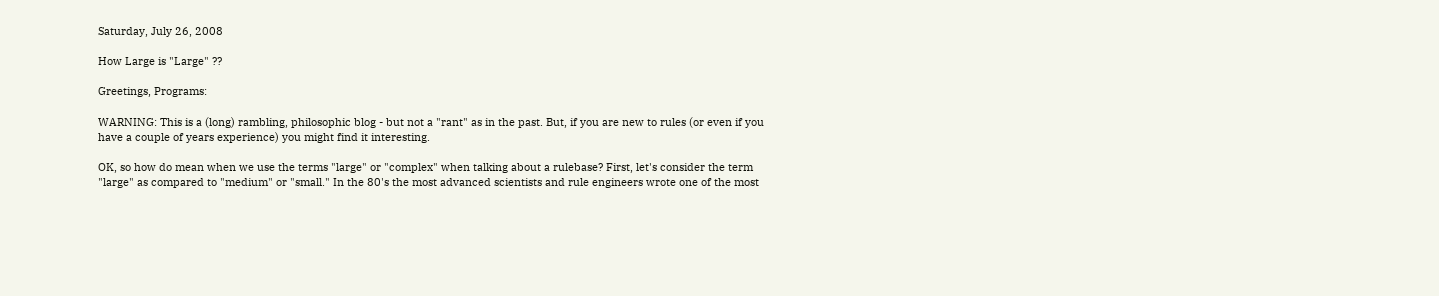Saturday, July 26, 2008

How Large is "Large" ??

Greetings, Programs:

WARNING: This is a (long) rambling, philosophic blog - but not a "rant" as in the past. But, if you are new to rules (or even if you have a couple of years experience) you might find it interesting.

OK, so how do mean when we use the terms "large" or "complex" when talking about a rulebase? First, let's consider the term "large" as compared to "medium" or "small." In the 80's the most advanced scientists and rule engineers wrote one of the most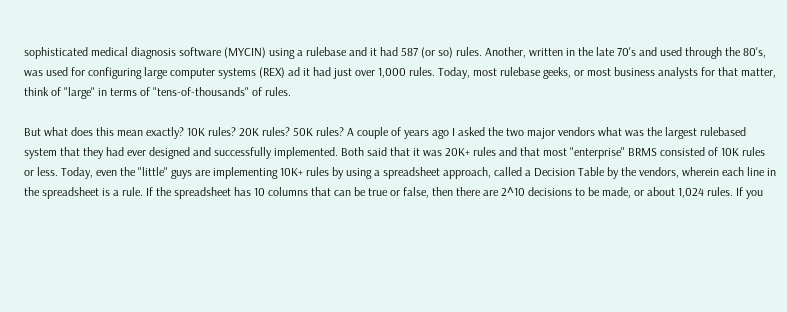sophisticated medical diagnosis software (MYCIN) using a rulebase and it had 587 (or so) rules. Another, written in the late 70's and used through the 80's, was used for configuring large computer systems (REX) ad it had just over 1,000 rules. Today, most rulebase geeks, or most business analysts for that matter, think of "large" in terms of "tens-of-thousands" of rules.

But what does this mean exactly? 10K rules? 20K rules? 50K rules? A couple of years ago I asked the two major vendors what was the largest rulebased system that they had ever designed and successfully implemented. Both said that it was 20K+ rules and that most "enterprise" BRMS consisted of 10K rules or less. Today, even the "little" guys are implementing 10K+ rules by using a spreadsheet approach, called a Decision Table by the vendors, wherein each line in the spreadsheet is a rule. If the spreadsheet has 10 columns that can be true or false, then there are 2^10 decisions to be made, or about 1,024 rules. If you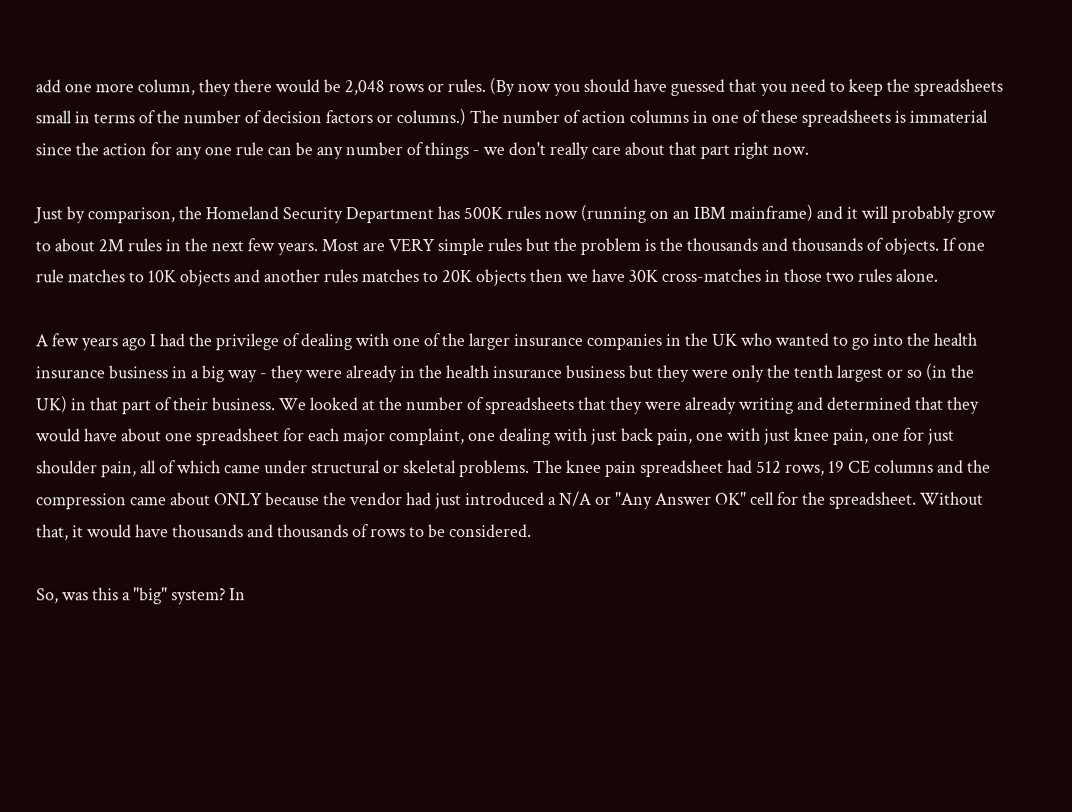add one more column, they there would be 2,048 rows or rules. (By now you should have guessed that you need to keep the spreadsheets small in terms of the number of decision factors or columns.) The number of action columns in one of these spreadsheets is immaterial since the action for any one rule can be any number of things - we don't really care about that part right now.

Just by comparison, the Homeland Security Department has 500K rules now (running on an IBM mainframe) and it will probably grow to about 2M rules in the next few years. Most are VERY simple rules but the problem is the thousands and thousands of objects. If one rule matches to 10K objects and another rules matches to 20K objects then we have 30K cross-matches in those two rules alone.

A few years ago I had the privilege of dealing with one of the larger insurance companies in the UK who wanted to go into the health insurance business in a big way - they were already in the health insurance business but they were only the tenth largest or so (in the UK) in that part of their business. We looked at the number of spreadsheets that they were already writing and determined that they would have about one spreadsheet for each major complaint, one dealing with just back pain, one with just knee pain, one for just shoulder pain, all of which came under structural or skeletal problems. The knee pain spreadsheet had 512 rows, 19 CE columns and the compression came about ONLY because the vendor had just introduced a N/A or "Any Answer OK" cell for the spreadsheet. Without that, it would have thousands and thousands of rows to be considered.

So, was this a "big" system? In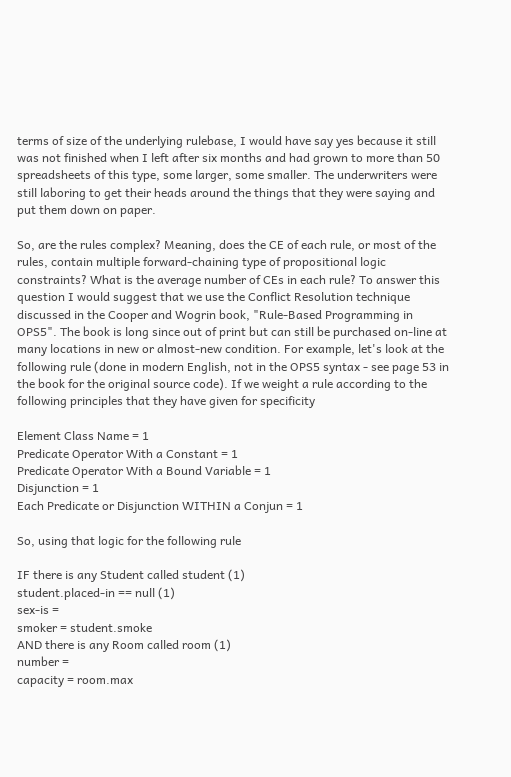terms of size of the underlying rulebase, I would have say yes because it still was not finished when I left after six months and had grown to more than 50 spreadsheets of this type, some larger, some smaller. The underwriters were still laboring to get their heads around the things that they were saying and put them down on paper.

So, are the rules complex? Meaning, does the CE of each rule, or most of the rules, contain multiple forward-chaining type of propositional logic constraints? What is the average number of CEs in each rule? To answer this question I would suggest that we use the Conflict Resolution technique discussed in the Cooper and Wogrin book, "Rule-Based Programming in OPS5". The book is long since out of print but can still be purchased on-line at many locations in new or almost-new condition. For example, let's look at the following rule (done in modern English, not in the OPS5 syntax - see page 53 in the book for the original source code). If we weight a rule according to the following principles that they have given for specificity

Element Class Name = 1
Predicate Operator With a Constant = 1
Predicate Operator With a Bound Variable = 1
Disjunction = 1
Each Predicate or Disjunction WITHIN a Conjun = 1

So, using that logic for the following rule

IF there is any Student called student (1)
student.placed-in == null (1)
sex-is =
smoker = student.smoke
AND there is any Room called room (1)
number =
capacity = room.max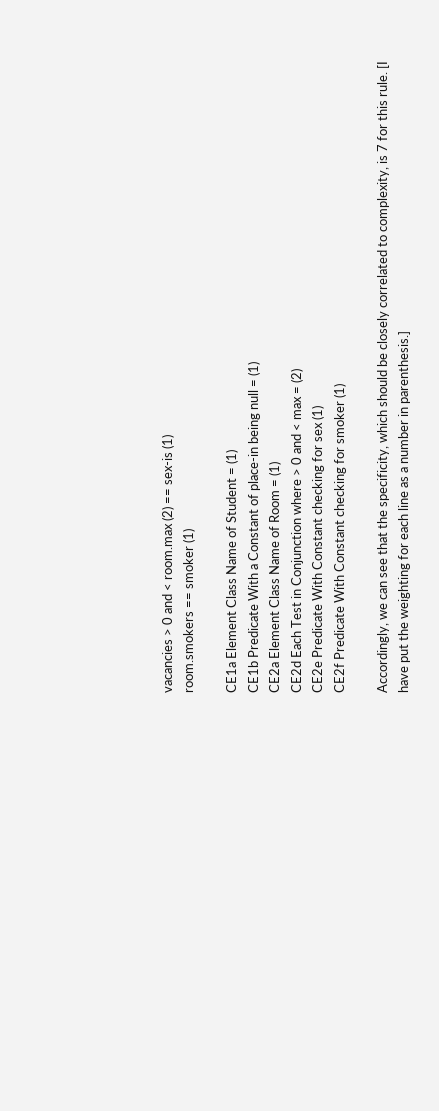vacancies > 0 and < room.max (2) == sex-is (1)
room.smokers == smoker (1)

CE1a Element Class Name of Student = (1)
CE1b Predicate With a Constant of place-in being null = (1)
CE2a Element Class Name of Room = (1)
CE2d Each Test in Conjunction where > 0 and < max = (2)
CE2e Predicate With Constant checking for sex (1)
CE2f Predicate With Constant checking for smoker (1)

Accordingly, we can see that the specificity, which should be closely correlated to complexity, is 7 for this rule. [I have put the weighting for each line as a number in parenthesis.]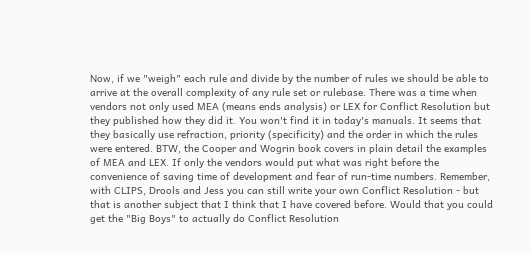Now, if we "weigh" each rule and divide by the number of rules we should be able to arrive at the overall complexity of any rule set or rulebase. There was a time when vendors not only used MEA (means ends analysis) or LEX for Conflict Resolution but they published how they did it. You won't find it in today's manuals. It seems that they basically use refraction, priority (specificity) and the order in which the rules were entered. BTW, the Cooper and Wogrin book covers in plain detail the examples of MEA and LEX. If only the vendors would put what was right before the convenience of saving time of development and fear of run-time numbers. Remember, with CLIPS, Drools and Jess you can still write your own Conflict Resolution - but that is another subject that I think that I have covered before. Would that you could get the "Big Boys" to actually do Conflict Resolution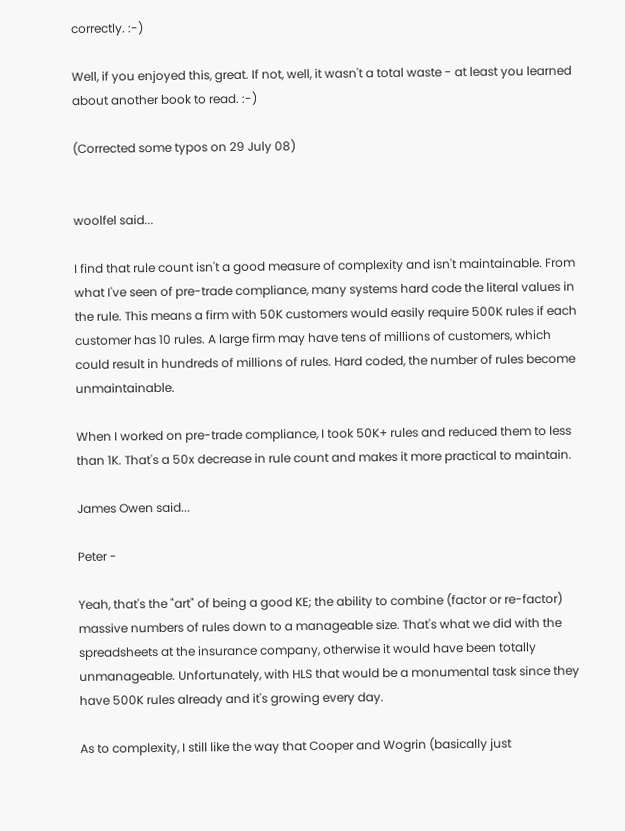correctly. :-)

Well, if you enjoyed this, great. If not, well, it wasn't a total waste - at least you learned about another book to read. :-)

(Corrected some typos on 29 July 08)


woolfel said...

I find that rule count isn't a good measure of complexity and isn't maintainable. From what I've seen of pre-trade compliance, many systems hard code the literal values in the rule. This means a firm with 50K customers would easily require 500K rules if each customer has 10 rules. A large firm may have tens of millions of customers, which could result in hundreds of millions of rules. Hard coded, the number of rules become unmaintainable.

When I worked on pre-trade compliance, I took 50K+ rules and reduced them to less than 1K. That's a 50x decrease in rule count and makes it more practical to maintain.

James Owen said...

Peter -

Yeah, that's the "art" of being a good KE; the ability to combine (factor or re-factor) massive numbers of rules down to a manageable size. That's what we did with the spreadsheets at the insurance company, otherwise it would have been totally unmanageable. Unfortunately, with HLS that would be a monumental task since they have 500K rules already and it's growing every day.

As to complexity, I still like the way that Cooper and Wogrin (basically just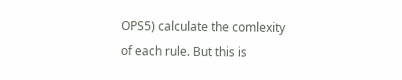OPS5) calculate the comlexity of each rule. But this is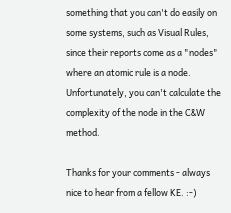something that you can't do easily on some systems, such as Visual Rules, since their reports come as a "nodes" where an atomic rule is a node. Unfortunately, you can't calculate the complexity of the node in the C&W method.

Thanks for your comments - always nice to hear from a fellow KE. :-)